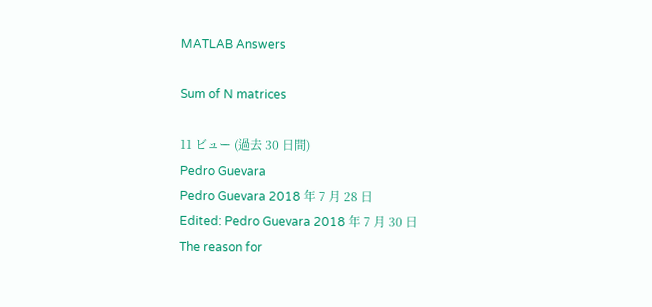MATLAB Answers

Sum of N matrices

11 ビュー (過去 30 日間)
Pedro Guevara
Pedro Guevara 2018 年 7 月 28 日
Edited: Pedro Guevara 2018 年 7 月 30 日
The reason for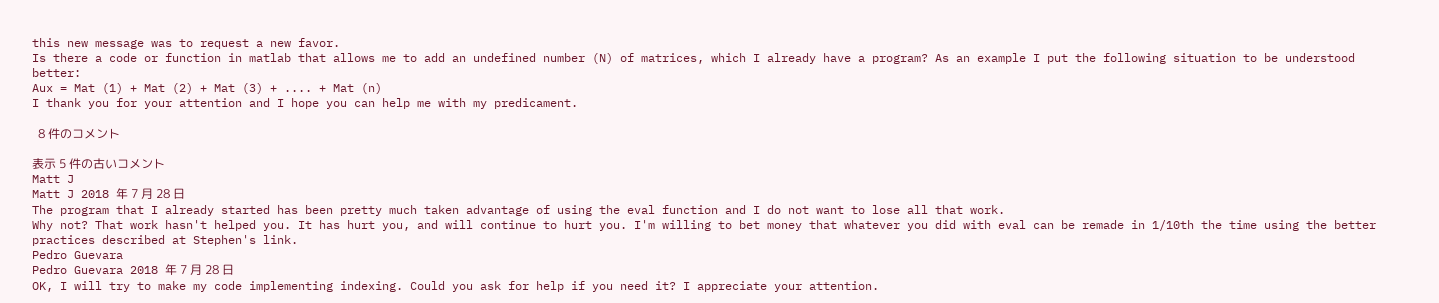this new message was to request a new favor.
Is there a code or function in matlab that allows me to add an undefined number (N) of matrices, which I already have a program? As an example I put the following situation to be understood better:
Aux = Mat (1) + Mat (2) + Mat (3) + .... + Mat (n)
I thank you for your attention and I hope you can help me with my predicament.

  8 件のコメント

表示 5 件の古いコメント
Matt J
Matt J 2018 年 7 月 28 日
The program that I already started has been pretty much taken advantage of using the eval function and I do not want to lose all that work.
Why not? That work hasn't helped you. It has hurt you, and will continue to hurt you. I'm willing to bet money that whatever you did with eval can be remade in 1/10th the time using the better practices described at Stephen's link.
Pedro Guevara
Pedro Guevara 2018 年 7 月 28 日
OK, I will try to make my code implementing indexing. Could you ask for help if you need it? I appreciate your attention.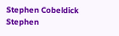Stephen Cobeldick
Stephen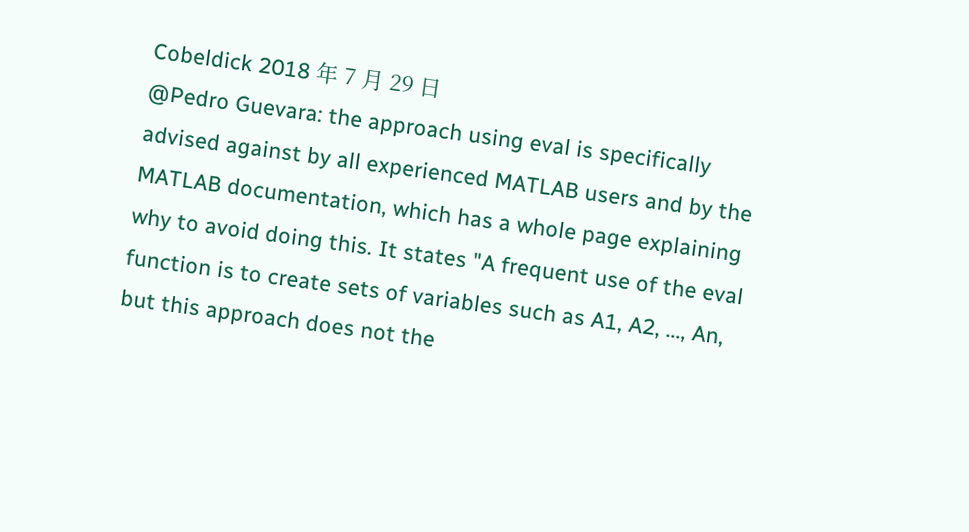Cobeldick 2018 年 7 月 29 日
@Pedro Guevara: the approach using eval is specifically advised against by all experienced MATLAB users and by the MATLAB documentation, which has a whole page explaining why to avoid doing this. It states "A frequent use of the eval function is to create sets of variables such as A1, A2, ..., An, but this approach does not the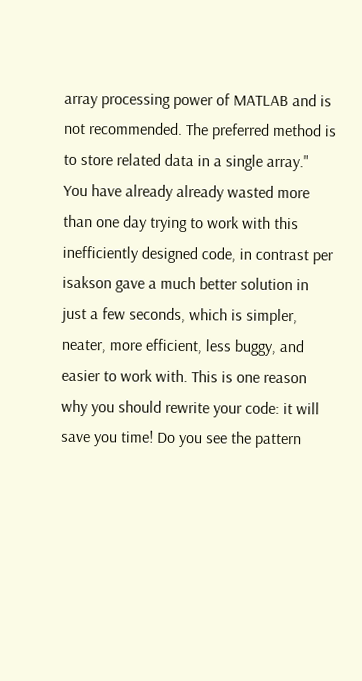array processing power of MATLAB and is not recommended. The preferred method is to store related data in a single array."
You have already already wasted more than one day trying to work with this inefficiently designed code, in contrast per isakson gave a much better solution in just a few seconds, which is simpler, neater, more efficient, less buggy, and easier to work with. This is one reason why you should rewrite your code: it will save you time! Do you see the pattern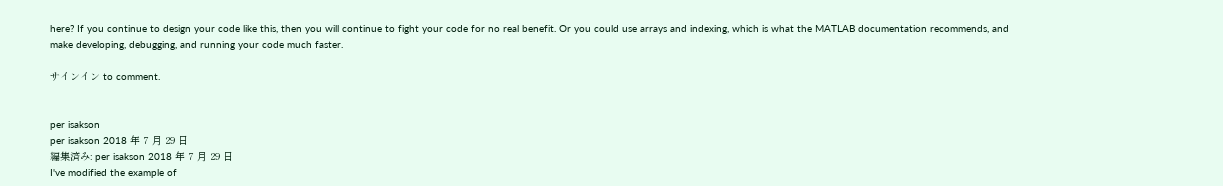here? If you continue to design your code like this, then you will continue to fight your code for no real benefit. Or you could use arrays and indexing, which is what the MATLAB documentation recommends, and make developing, debugging, and running your code much faster.

サインイン to comment.


per isakson
per isakson 2018 年 7 月 29 日
編集済み: per isakson 2018 年 7 月 29 日
I've modified the example of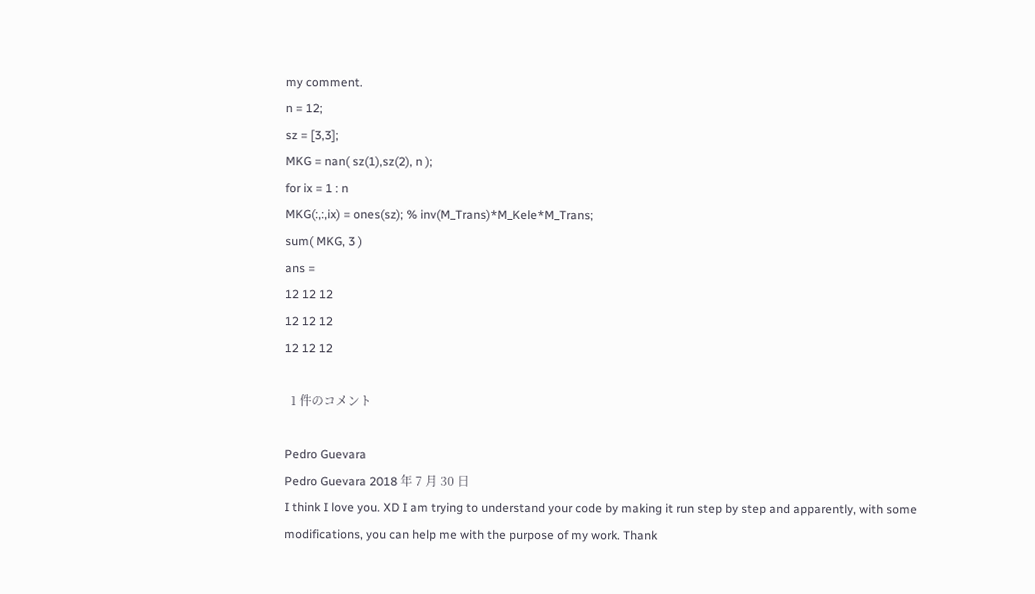my comment.
n = 12;
sz = [3,3];
MKG = nan( sz(1),sz(2), n );
for ix = 1 : n
MKG(:,:,ix) = ones(sz); % inv(M_Trans)*M_Kele*M_Trans;
sum( MKG, 3 )
ans =
12 12 12
12 12 12
12 12 12

  1 件のコメント

Pedro Guevara
Pedro Guevara 2018 年 7 月 30 日
I think I love you. XD I am trying to understand your code by making it run step by step and apparently, with some modifications, you can help me with the purpose of my work. Thank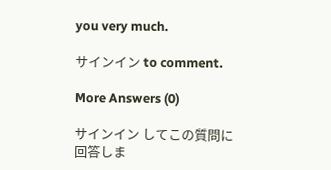you very much.

サインイン to comment.

More Answers (0)

サインイン してこの質問に回答しま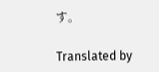す。

Translated by